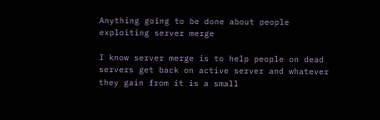Anything going to be done about people exploiting server merge

I know server merge is to help people on dead servers get back on active server and whatever they gain from it is a small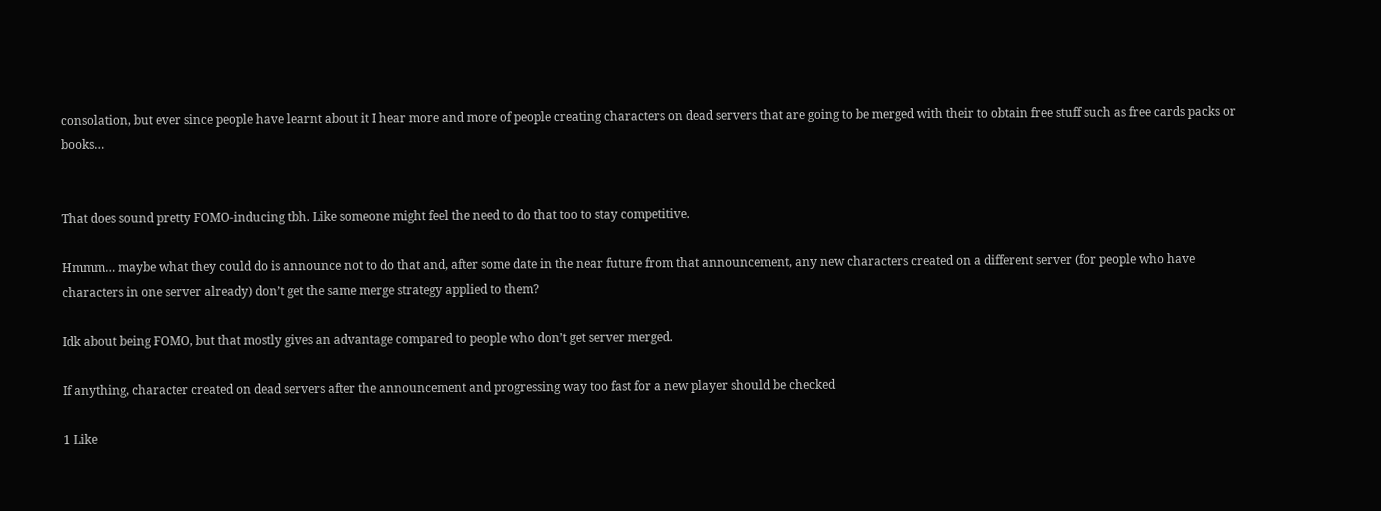consolation, but ever since people have learnt about it I hear more and more of people creating characters on dead servers that are going to be merged with their to obtain free stuff such as free cards packs or books…


That does sound pretty FOMO-inducing tbh. Like someone might feel the need to do that too to stay competitive.

Hmmm… maybe what they could do is announce not to do that and, after some date in the near future from that announcement, any new characters created on a different server (for people who have characters in one server already) don’t get the same merge strategy applied to them?

Idk about being FOMO, but that mostly gives an advantage compared to people who don’t get server merged.

If anything, character created on dead servers after the announcement and progressing way too fast for a new player should be checked

1 Like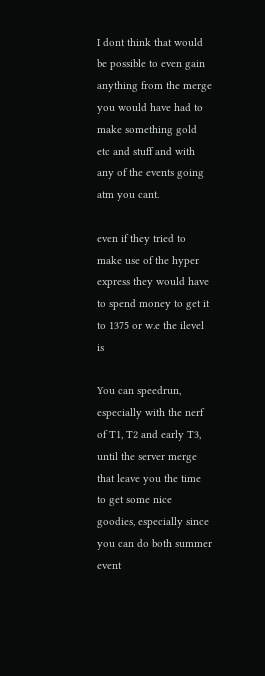I dont think that would be possible to even gain anything from the merge you would have had to make something gold etc and stuff and with any of the events going atm you cant.

even if they tried to make use of the hyper express they would have to spend money to get it to 1375 or w.e the ilevel is

You can speedrun, especially with the nerf of T1, T2 and early T3, until the server merge that leave you the time to get some nice goodies, especially since you can do both summer event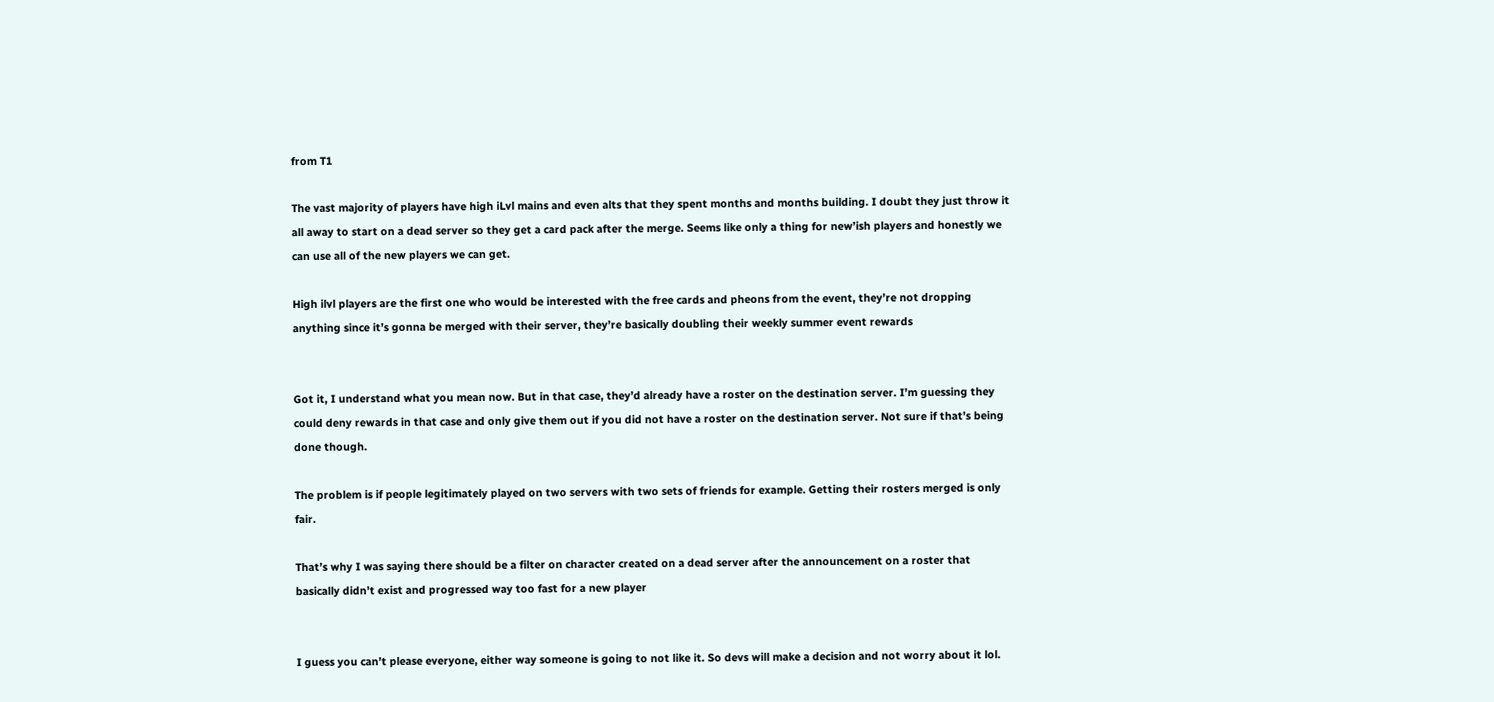from T1

The vast majority of players have high iLvl mains and even alts that they spent months and months building. I doubt they just throw it all away to start on a dead server so they get a card pack after the merge. Seems like only a thing for new’ish players and honestly we can use all of the new players we can get.

High ilvl players are the first one who would be interested with the free cards and pheons from the event, they’re not dropping anything since it’s gonna be merged with their server, they’re basically doubling their weekly summer event rewards


Got it, I understand what you mean now. But in that case, they’d already have a roster on the destination server. I’m guessing they could deny rewards in that case and only give them out if you did not have a roster on the destination server. Not sure if that’s being done though.

The problem is if people legitimately played on two servers with two sets of friends for example. Getting their rosters merged is only fair.

That’s why I was saying there should be a filter on character created on a dead server after the announcement on a roster that basically didn’t exist and progressed way too fast for a new player


I guess you can’t please everyone, either way someone is going to not like it. So devs will make a decision and not worry about it lol.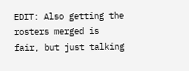EDIT: Also getting the rosters merged is fair, but just talking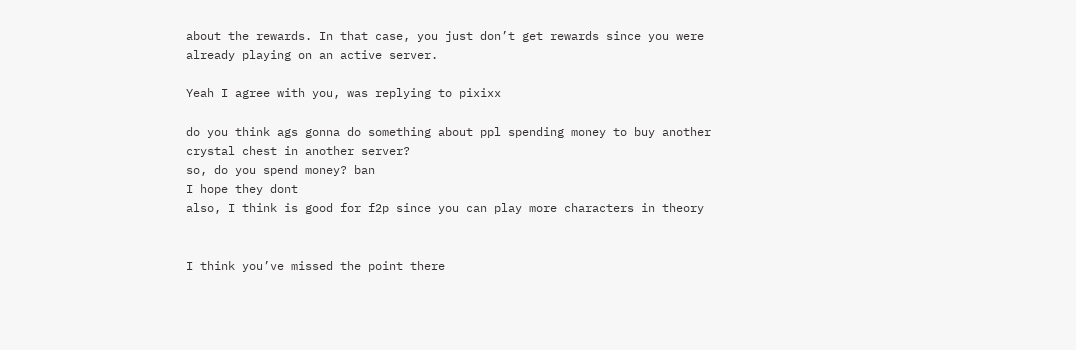about the rewards. In that case, you just don’t get rewards since you were already playing on an active server.

Yeah I agree with you, was replying to pixixx

do you think ags gonna do something about ppl spending money to buy another crystal chest in another server?
so, do you spend money? ban
I hope they dont
also, I think is good for f2p since you can play more characters in theory


I think you’ve missed the point there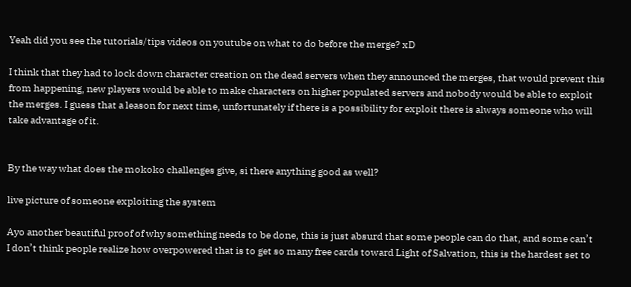Yeah did you see the tutorials/tips videos on youtube on what to do before the merge? xD

I think that they had to lock down character creation on the dead servers when they announced the merges, that would prevent this from happening, new players would be able to make characters on higher populated servers and nobody would be able to exploit the merges. I guess that a leason for next time, unfortunately if there is a possibility for exploit there is always someone who will take advantage of it.


By the way what does the mokoko challenges give, si there anything good as well?

live picture of someone exploiting the system

Ayo another beautiful proof of why something needs to be done, this is just absurd that some people can do that, and some can’t
I don’t think people realize how overpowered that is to get so many free cards toward Light of Salvation, this is the hardest set to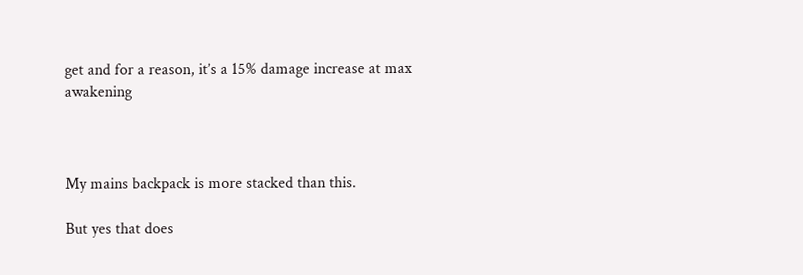get and for a reason, it’s a 15% damage increase at max awakening



My mains backpack is more stacked than this.

But yes that does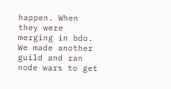happen. When they were merging in bdo. We made another guild and ran node wars to get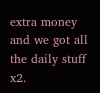extra money and we got all the daily stuff x2.